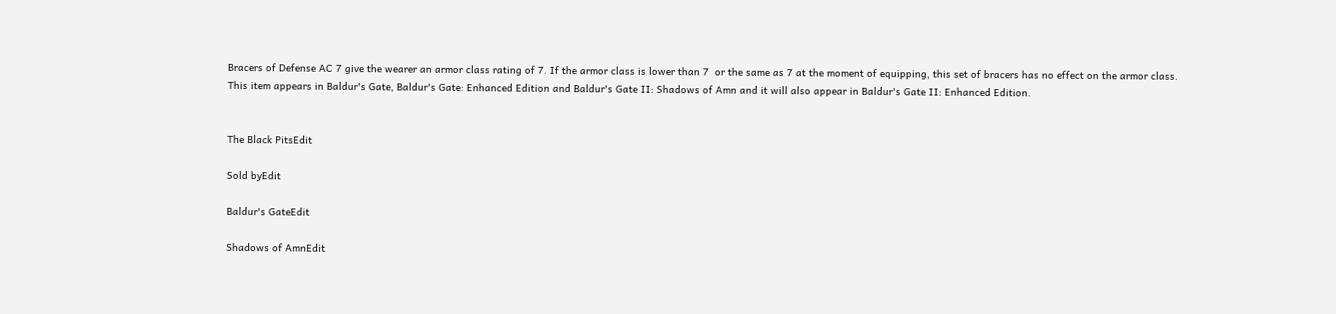Bracers of Defense AC 7 give the wearer an armor class rating of 7. If the armor class is lower than 7  or the same as 7 at the moment of equipping, this set of bracers has no effect on the armor class. This item appears in Baldur's Gate, Baldur's Gate: Enhanced Edition and Baldur's Gate II: Shadows of Amn and it will also appear in Baldur's Gate II: Enhanced Edition.


The Black PitsEdit

Sold byEdit

Baldur's GateEdit

Shadows of AmnEdit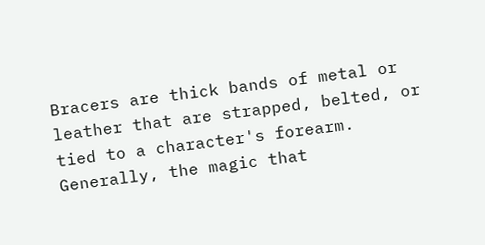Bracers are thick bands of metal or leather that are strapped, belted, or tied to a character's forearm. Generally, the magic that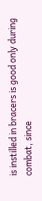is instilled in bracers is good only during combat, since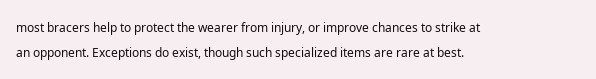most bracers help to protect the wearer from injury, or improve chances to strike at an opponent. Exceptions do exist, though such specialized items are rare at best.